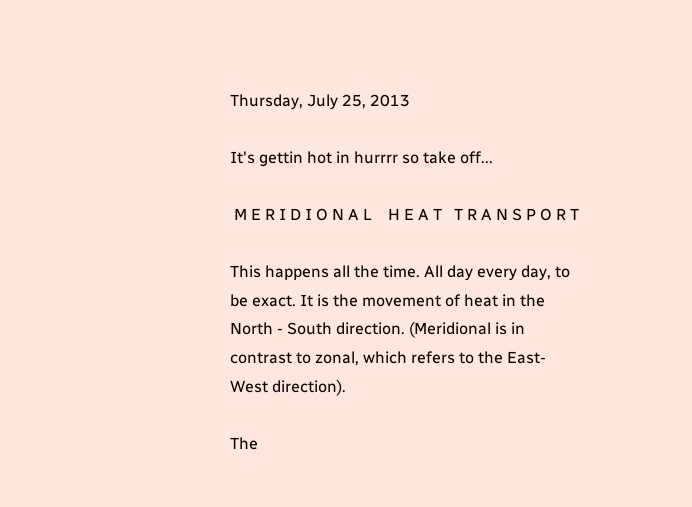Thursday, July 25, 2013

It's gettin hot in hurrrr so take off...

 M E R I D I O N A L    H E A T   T R A N S P O R T

This happens all the time. All day every day, to be exact. It is the movement of heat in the North - South direction. (Meridional is in contrast to zonal, which refers to the East-West direction).

The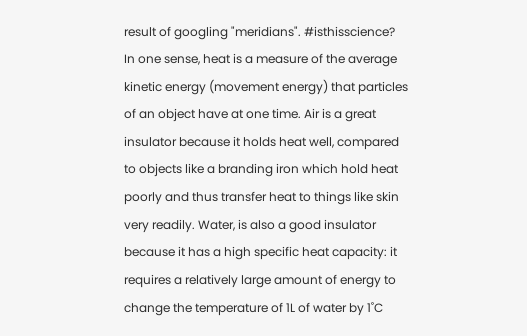result of googling "meridians". #isthisscience?
In one sense, heat is a measure of the average kinetic energy (movement energy) that particles of an object have at one time. Air is a great insulator because it holds heat well, compared to objects like a branding iron which hold heat poorly and thus transfer heat to things like skin very readily. Water, is also a good insulator because it has a high specific heat capacity: it requires a relatively large amount of energy to change the temperature of 1L of water by 1˚C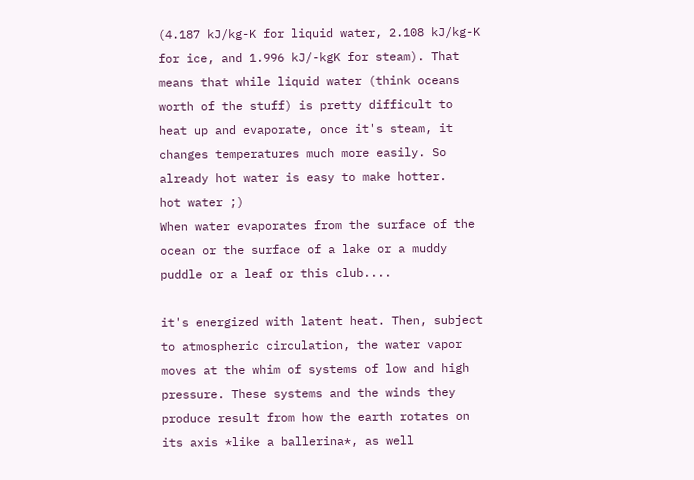(4.187 kJ/kg-K for liquid water, 2.108 kJ/kg-K for ice, and 1.996 kJ/-kgK for steam). That means that while liquid water (think oceans worth of the stuff) is pretty difficult to heat up and evaporate, once it's steam, it changes temperatures much more easily. So already hot water is easy to make hotter.
hot water ;)
When water evaporates from the surface of the ocean or the surface of a lake or a muddy puddle or a leaf or this club....

it's energized with latent heat. Then, subject to atmospheric circulation, the water vapor moves at the whim of systems of low and high pressure. These systems and the winds they produce result from how the earth rotates on its axis *like a ballerina*, as well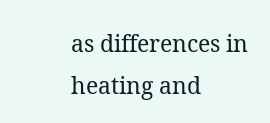as differences in heating and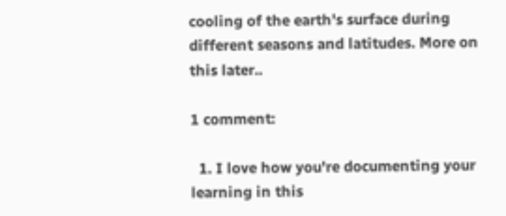cooling of the earth's surface during different seasons and latitudes. More on this later..

1 comment:

  1. I love how you're documenting your learning in this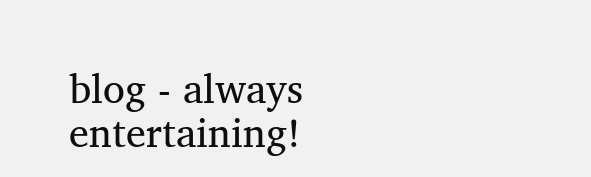blog - always entertaining!